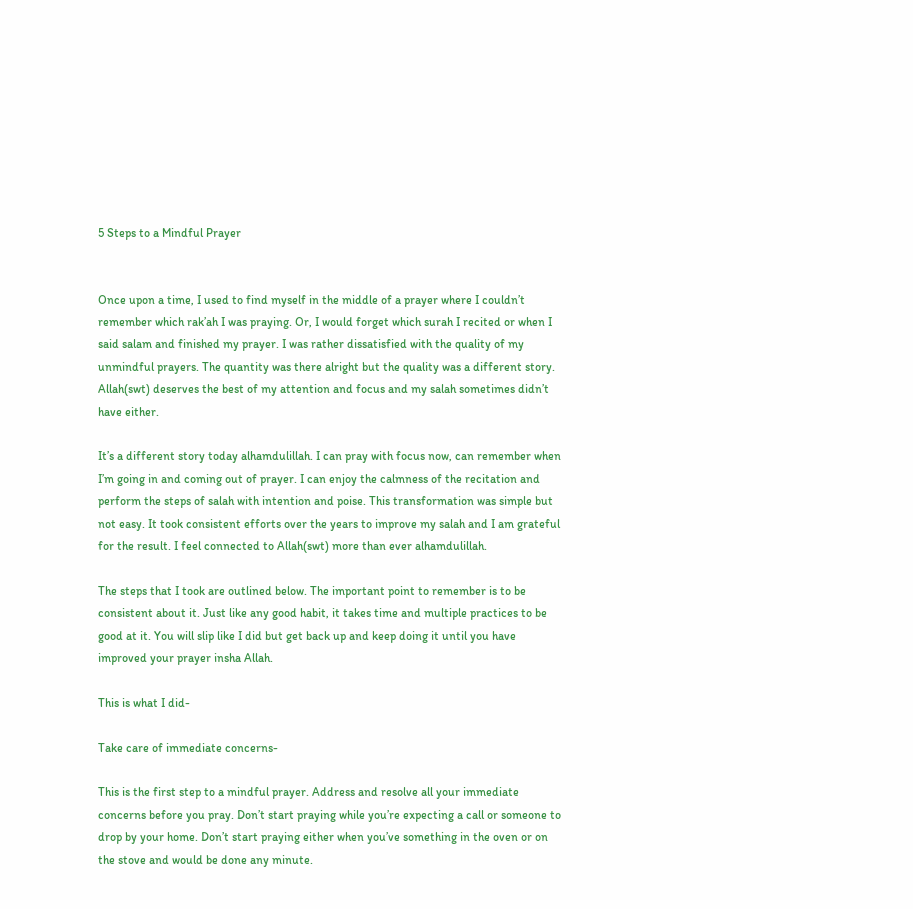5 Steps to a Mindful Prayer


Once upon a time, I used to find myself in the middle of a prayer where I couldn’t remember which rak’ah I was praying. Or, I would forget which surah I recited or when I said salam and finished my prayer. I was rather dissatisfied with the quality of my unmindful prayers. The quantity was there alright but the quality was a different story. Allah(swt) deserves the best of my attention and focus and my salah sometimes didn’t have either.

It’s a different story today alhamdulillah. I can pray with focus now, can remember when I’m going in and coming out of prayer. I can enjoy the calmness of the recitation and perform the steps of salah with intention and poise. This transformation was simple but not easy. It took consistent efforts over the years to improve my salah and I am grateful for the result. I feel connected to Allah(swt) more than ever alhamdulillah.

The steps that I took are outlined below. The important point to remember is to be consistent about it. Just like any good habit, it takes time and multiple practices to be good at it. You will slip like I did but get back up and keep doing it until you have improved your prayer insha Allah.

This is what I did-

Take care of immediate concerns-

This is the first step to a mindful prayer. Address and resolve all your immediate concerns before you pray. Don’t start praying while you’re expecting a call or someone to drop by your home. Don’t start praying either when you’ve something in the oven or on the stove and would be done any minute.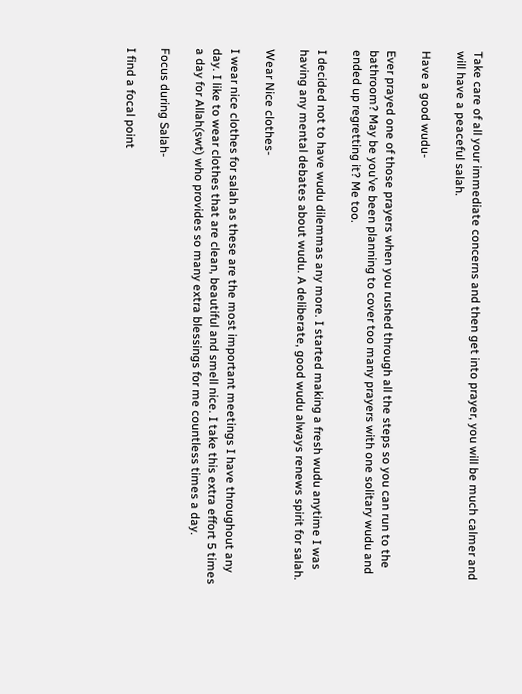Take care of all your immediate concerns and then get into prayer, you will be much calmer and will have a peaceful salah.

Have a good wudu-

Ever prayed one of those prayers when you rushed through all the steps so you can run to the bathroom? May be you’ve been planning to cover too many prayers with one solitary wudu and ended up regretting it? Me too.

I decided not to have wudu dilemmas any more. I started making a fresh wudu anytime I was having any mental debates about wudu. A deliberate, good wudu always renews spirit for salah.

Wear Nice clothes-

I wear nice clothes for salah as these are the most important meetings I have throughout any day. I like to wear clothes that are clean, beautiful and smell nice. I take this extra effort 5 times a day for Allah(swt) who provides so many extra blessings for me countless times a day.

Focus during Salah-

I find a focal point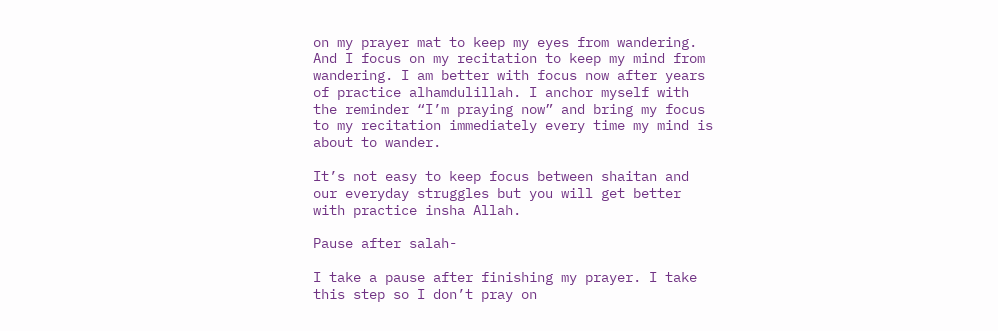on my prayer mat to keep my eyes from wandering. And I focus on my recitation to keep my mind from wandering. I am better with focus now after years of practice alhamdulillah. I anchor myself with the reminder “I’m praying now” and bring my focus to my recitation immediately every time my mind is about to wander.

It’s not easy to keep focus between shaitan and our everyday struggles but you will get better with practice insha Allah.

Pause after salah-

I take a pause after finishing my prayer. I take this step so I don’t pray on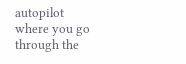autopilot where you go through the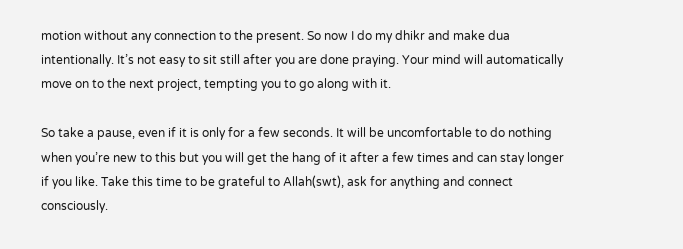motion without any connection to the present. So now I do my dhikr and make dua intentionally. It’s not easy to sit still after you are done praying. Your mind will automatically move on to the next project, tempting you to go along with it.

So take a pause, even if it is only for a few seconds. It will be uncomfortable to do nothing when you’re new to this but you will get the hang of it after a few times and can stay longer if you like. Take this time to be grateful to Allah(swt), ask for anything and connect consciously.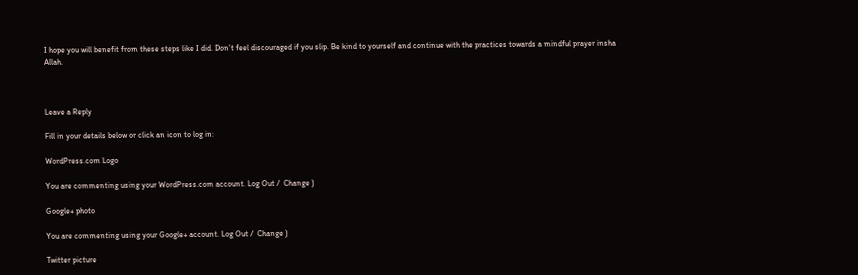I hope you will benefit from these steps like I did. Don’t feel discouraged if you slip. Be kind to yourself and continue with the practices towards a mindful prayer insha Allah.



Leave a Reply

Fill in your details below or click an icon to log in:

WordPress.com Logo

You are commenting using your WordPress.com account. Log Out /  Change )

Google+ photo

You are commenting using your Google+ account. Log Out /  Change )

Twitter picture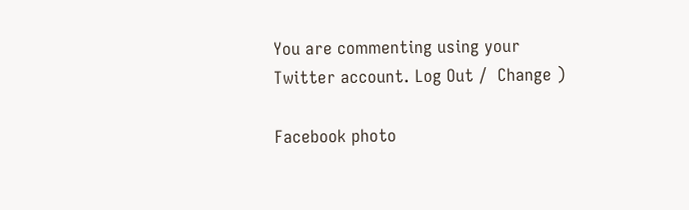You are commenting using your Twitter account. Log Out /  Change )

Facebook photo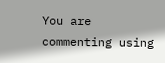You are commenting using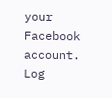your Facebook account. Log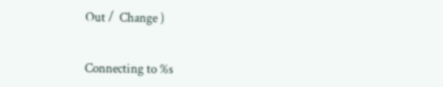Out /  Change )


Connecting to %s